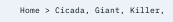Home > Cicada, Giant, Killer,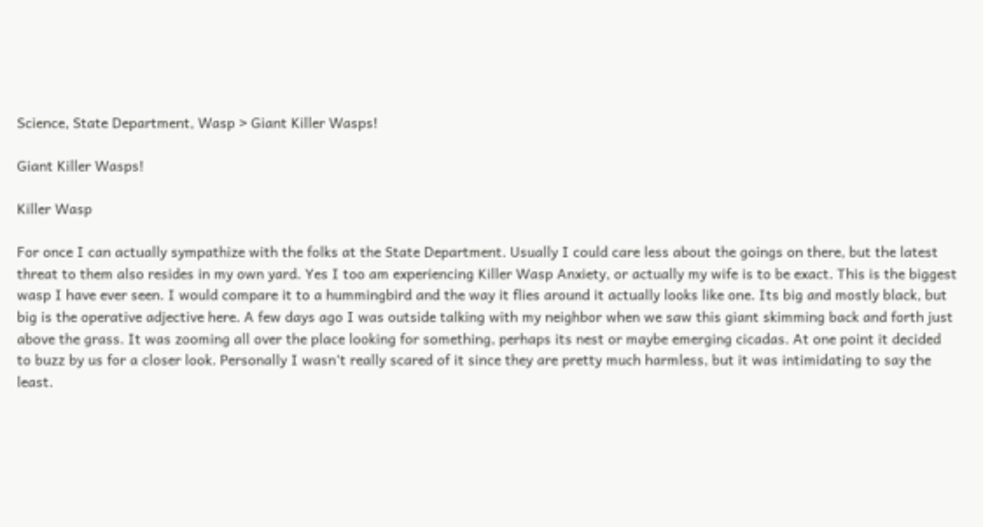Science, State Department, Wasp > Giant Killer Wasps!

Giant Killer Wasps!

Killer Wasp

For once I can actually sympathize with the folks at the State Department. Usually I could care less about the goings on there, but the latest threat to them also resides in my own yard. Yes I too am experiencing Killer Wasp Anxiety, or actually my wife is to be exact. This is the biggest wasp I have ever seen. I would compare it to a hummingbird and the way it flies around it actually looks like one. Its big and mostly black, but big is the operative adjective here. A few days ago I was outside talking with my neighbor when we saw this giant skimming back and forth just above the grass. It was zooming all over the place looking for something, perhaps its nest or maybe emerging cicadas. At one point it decided to buzz by us for a closer look. Personally I wasn’t really scared of it since they are pretty much harmless, but it was intimidating to say the least.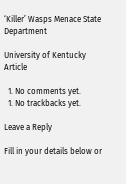‘Killer’ Wasps Menace State Department

University of Kentucky Article

  1. No comments yet.
  1. No trackbacks yet.

Leave a Reply

Fill in your details below or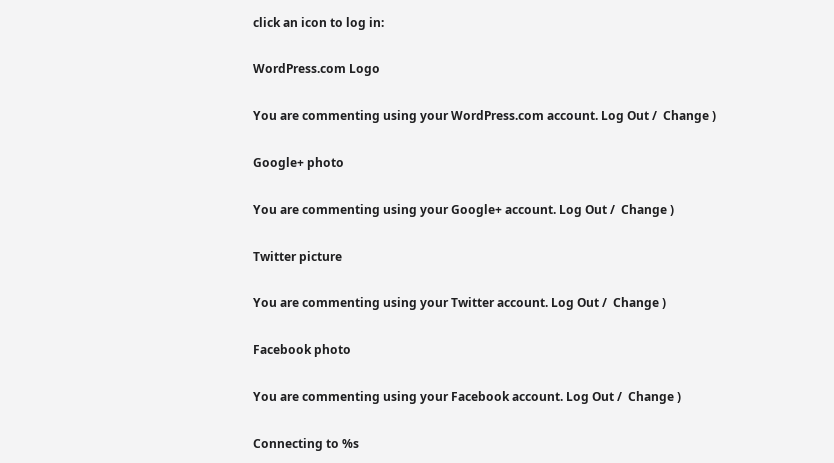click an icon to log in:

WordPress.com Logo

You are commenting using your WordPress.com account. Log Out /  Change )

Google+ photo

You are commenting using your Google+ account. Log Out /  Change )

Twitter picture

You are commenting using your Twitter account. Log Out /  Change )

Facebook photo

You are commenting using your Facebook account. Log Out /  Change )

Connecting to %s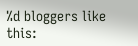%d bloggers like this: